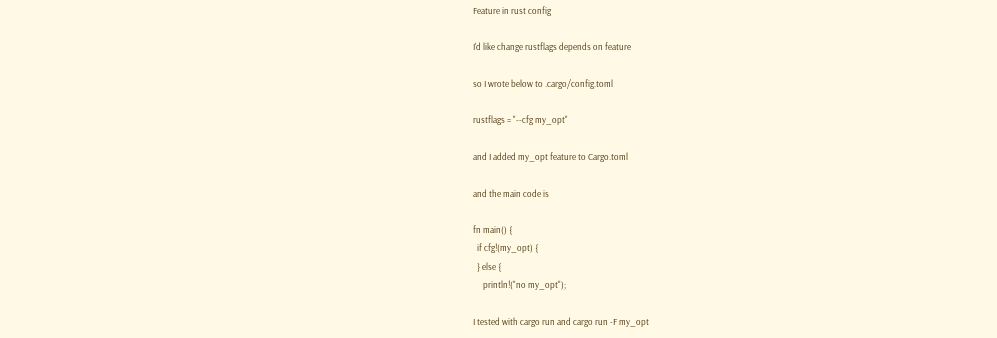Feature in rust config

I'd like change rustflags depends on feature

so I wrote below to .cargo/config.toml

rustflags = "--cfg my_opt"

and I added my_opt feature to Cargo.toml

and the main code is

fn main() {
  if cfg!(my_opt) {
  } else {
     println!("no my_opt");

I tested with cargo run and cargo run -F my_opt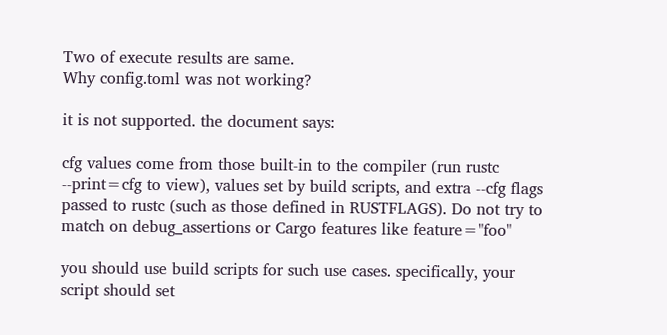Two of execute results are same.
Why config.toml was not working?

it is not supported. the document says:

cfg values come from those built-in to the compiler (run rustc --print=cfg to view), values set by build scripts, and extra --cfg flags passed to rustc (such as those defined in RUSTFLAGS). Do not try to match on debug_assertions or Cargo features like feature="foo"

you should use build scripts for such use cases. specifically, your script should set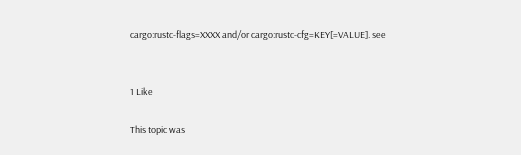cargo:rustc-flags=XXXX and/or cargo:rustc-cfg=KEY[=VALUE]. see


1 Like

This topic was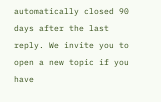automatically closed 90 days after the last reply. We invite you to open a new topic if you have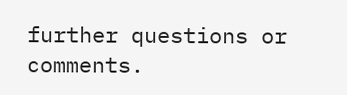further questions or comments.